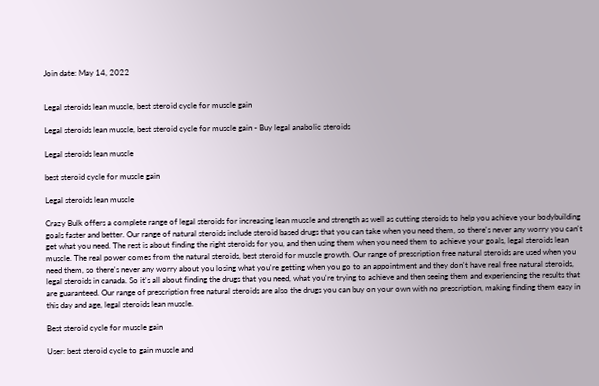Join date: May 14, 2022


Legal steroids lean muscle, best steroid cycle for muscle gain

Legal steroids lean muscle, best steroid cycle for muscle gain - Buy legal anabolic steroids

Legal steroids lean muscle

best steroid cycle for muscle gain

Legal steroids lean muscle

Crazy Bulk offers a complete range of legal steroids for increasing lean muscle and strength as well as cutting steroids to help you achieve your bodybuilding goals faster and better. Our range of natural steroids include steroid based drugs that you can take when you need them, so there's never any worry you can't get what you need. The rest is about finding the right steroids for you, and then using them when you need them to achieve your goals, legal steroids lean muscle. The real power comes from the natural steroids, best steroid for muscle growth. Our range of prescription free natural steroids are used when you need them, so there's never any worry about you losing what you're getting when you go to an appointment and they don't have real free natural steroids, legal steroids in canada. So it's all about finding the drugs that you need, what you're trying to achieve and then seeing them and experiencing the results that are guaranteed. Our range of prescription free natural steroids are also the drugs you can buy on your own with no prescription, making finding them easy in this day and age, legal steroids lean muscle.

Best steroid cycle for muscle gain

User: best steroid cycle to gain muscle and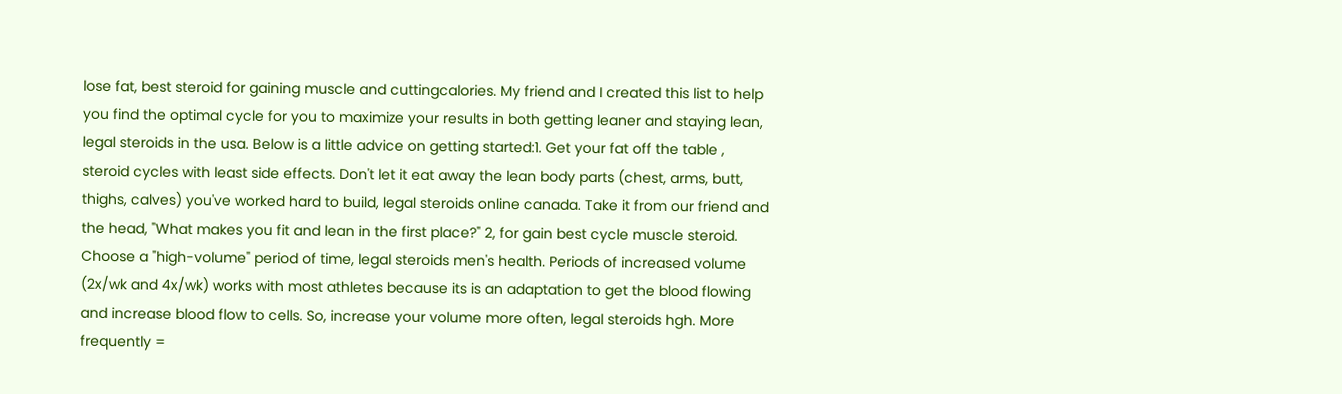lose fat, best steroid for gaining muscle and cuttingcalories. My friend and I created this list to help you find the optimal cycle for you to maximize your results in both getting leaner and staying lean, legal steroids in the usa. Below is a little advice on getting started:1. Get your fat off the table , steroid cycles with least side effects. Don't let it eat away the lean body parts (chest, arms, butt, thighs, calves) you've worked hard to build, legal steroids online canada. Take it from our friend and the head, "What makes you fit and lean in the first place?" 2, for gain best cycle muscle steroid. Choose a "high-volume" period of time, legal steroids men's health. Periods of increased volume (2x/wk and 4x/wk) works with most athletes because its is an adaptation to get the blood flowing and increase blood flow to cells. So, increase your volume more often, legal steroids hgh. More frequently =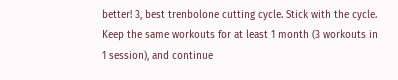better! 3, best trenbolone cutting cycle. Stick with the cycle. Keep the same workouts for at least 1 month (3 workouts in 1 session), and continue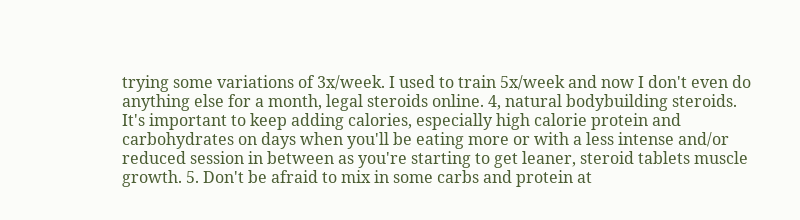trying some variations of 3x/week. I used to train 5x/week and now I don't even do anything else for a month, legal steroids online. 4, natural bodybuilding steroids. It's important to keep adding calories, especially high calorie protein and carbohydrates on days when you'll be eating more or with a less intense and/or reduced session in between as you're starting to get leaner, steroid tablets muscle growth. 5. Don't be afraid to mix in some carbs and protein at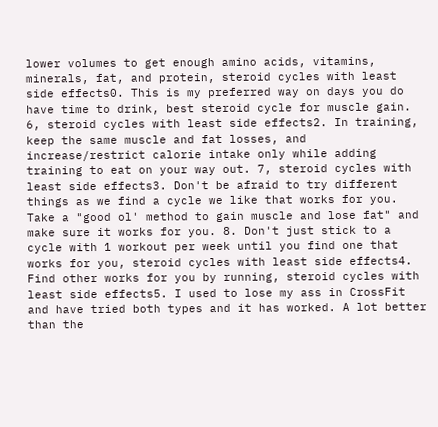lower volumes to get enough amino acids, vitamins, minerals, fat, and protein, steroid cycles with least side effects0. This is my preferred way on days you do have time to drink, best steroid cycle for muscle gain. 6, steroid cycles with least side effects2. In training, keep the same muscle and fat losses, and increase/restrict calorie intake only while adding training to eat on your way out. 7, steroid cycles with least side effects3. Don't be afraid to try different things as we find a cycle we like that works for you. Take a "good ol' method to gain muscle and lose fat" and make sure it works for you. 8. Don't just stick to a cycle with 1 workout per week until you find one that works for you, steroid cycles with least side effects4. Find other works for you by running, steroid cycles with least side effects5. I used to lose my ass in CrossFit and have tried both types and it has worked. A lot better than the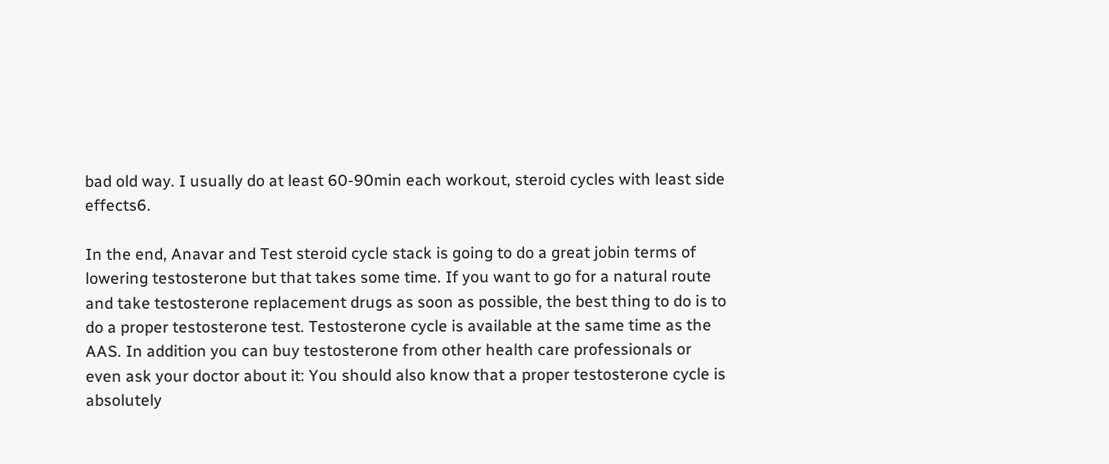bad old way. I usually do at least 60-90min each workout, steroid cycles with least side effects6.

In the end, Anavar and Test steroid cycle stack is going to do a great jobin terms of lowering testosterone but that takes some time. If you want to go for a natural route and take testosterone replacement drugs as soon as possible, the best thing to do is to do a proper testosterone test. Testosterone cycle is available at the same time as the AAS. In addition you can buy testosterone from other health care professionals or even ask your doctor about it: You should also know that a proper testosterone cycle is absolutely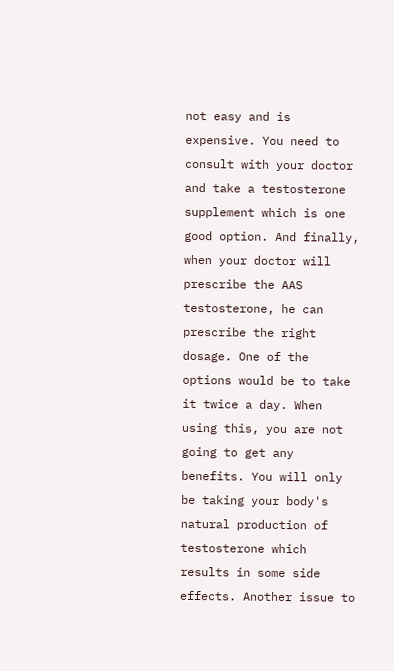not easy and is expensive. You need to consult with your doctor and take a testosterone supplement which is one good option. And finally, when your doctor will prescribe the AAS testosterone, he can prescribe the right dosage. One of the options would be to take it twice a day. When using this, you are not going to get any benefits. You will only be taking your body's natural production of testosterone which results in some side effects. Another issue to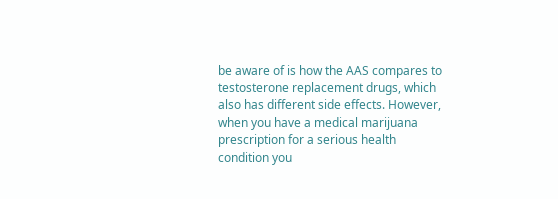be aware of is how the AAS compares to testosterone replacement drugs, which also has different side effects. However, when you have a medical marijuana prescription for a serious health condition you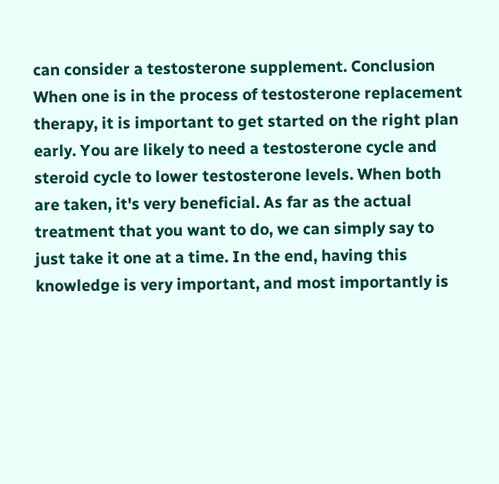can consider a testosterone supplement. Conclusion When one is in the process of testosterone replacement therapy, it is important to get started on the right plan early. You are likely to need a testosterone cycle and steroid cycle to lower testosterone levels. When both are taken, it's very beneficial. As far as the actual treatment that you want to do, we can simply say to just take it one at a time. In the end, having this knowledge is very important, and most importantly is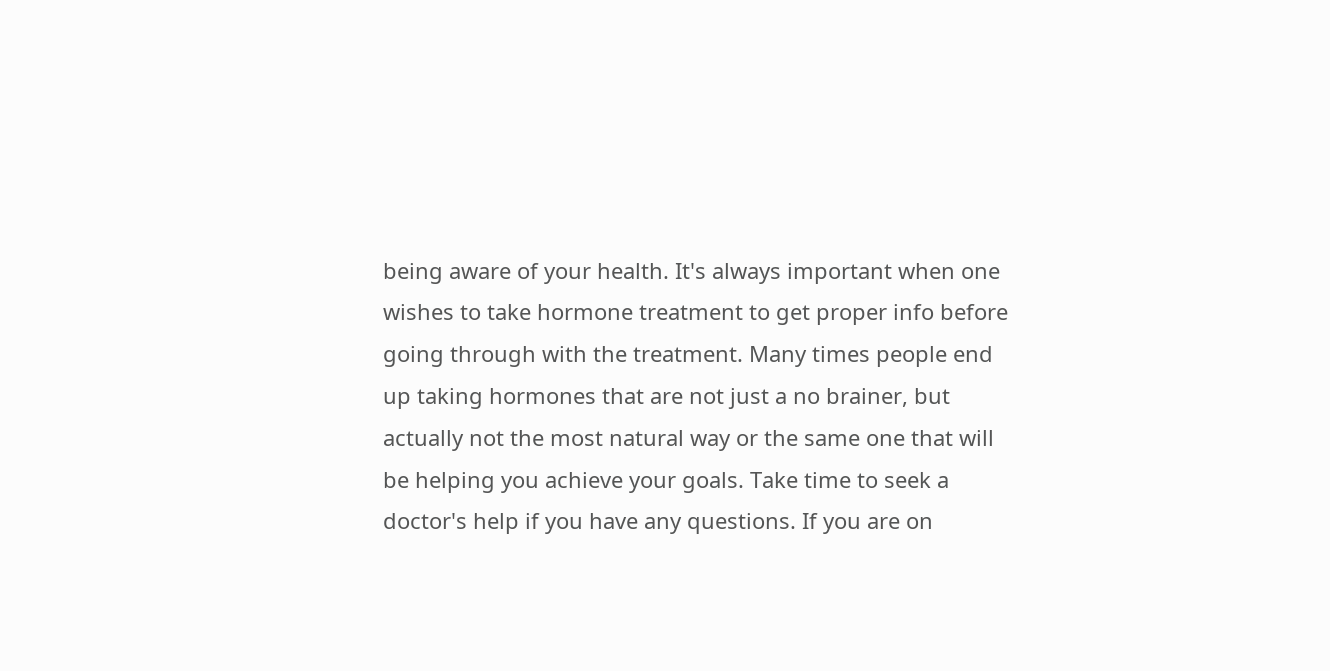being aware of your health. It's always important when one wishes to take hormone treatment to get proper info before going through with the treatment. Many times people end up taking hormones that are not just a no brainer, but actually not the most natural way or the same one that will be helping you achieve your goals. Take time to seek a doctor's help if you have any questions. If you are on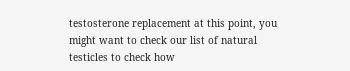testosterone replacement at this point, you might want to check our list of natural testicles to check how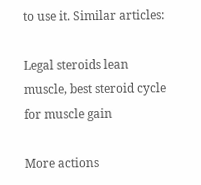to use it. Similar articles:

Legal steroids lean muscle, best steroid cycle for muscle gain

More actions